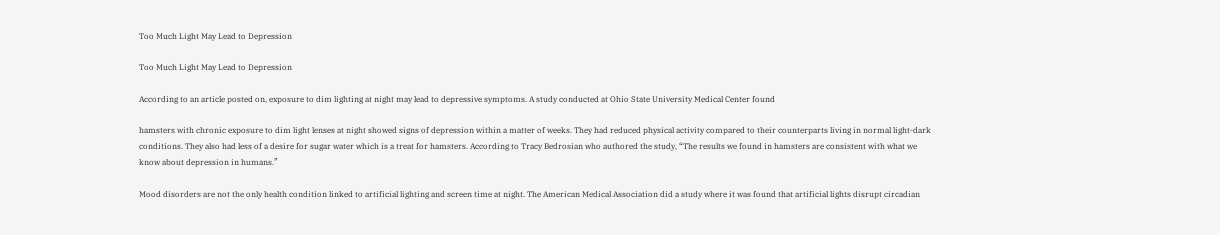Too Much Light May Lead to Depression

Too Much Light May Lead to Depression

According to an article posted on, exposure to dim lighting at night may lead to depressive symptoms. A study conducted at Ohio State University Medical Center found

hamsters with chronic exposure to dim light lenses at night showed signs of depression within a matter of weeks. They had reduced physical activity compared to their counterparts living in normal light-dark conditions. They also had less of a desire for sugar water which is a treat for hamsters. According to Tracy Bedrosian who authored the study, “The results we found in hamsters are consistent with what we know about depression in humans.”

Mood disorders are not the only health condition linked to artificial lighting and screen time at night. The American Medical Association did a study where it was found that artificial lights disrupt circadian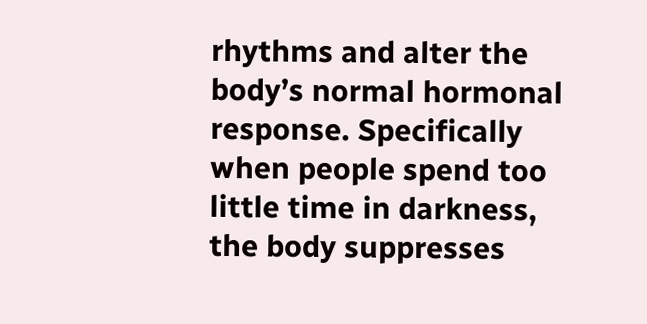rhythms and alter the body’s normal hormonal response. Specifically when people spend too little time in darkness, the body suppresses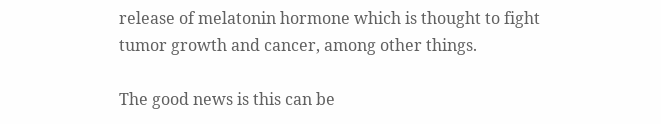release of melatonin hormone which is thought to fight tumor growth and cancer, among other things.

The good news is this can be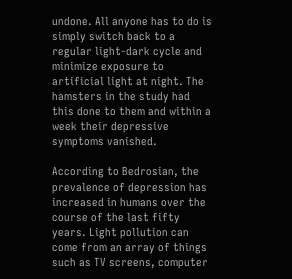undone. All anyone has to do is simply switch back to a regular light-dark cycle and minimize exposure to artificial light at night. The hamsters in the study had this done to them and within a week their depressive symptoms vanished.

According to Bedrosian, the prevalence of depression has increased in humans over the course of the last fifty years. Light pollution can come from an array of things such as TV screens, computer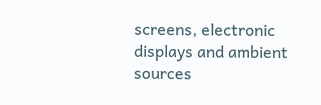screens, electronic displays and ambient sources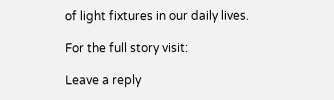of light fixtures in our daily lives.

For the full story visit:

Leave a reply